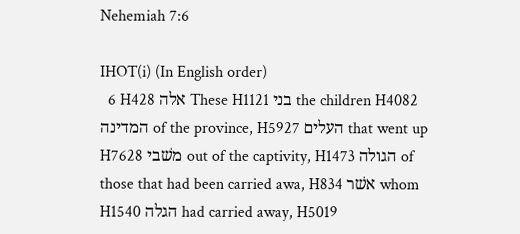Nehemiah 7:6

IHOT(i) (In English order)
  6 H428 אלה These H1121 בני the children H4082 המדינה of the province, H5927 העלים that went up H7628 משׁבי out of the captivity, H1473 הגולה of those that had been carried awa, H834 אשׁר whom H1540 הגלה had carried away, H5019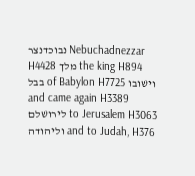נבוכדנצר Nebuchadnezzar H4428 מלך the king H894 בבל of Babylon H7725 וישׁובו and came again H3389 לירושׁלם to Jerusalem H3063 וליהודה and to Judah, H376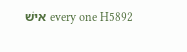אישׁ every one H5892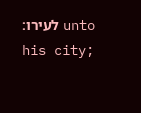לעירו׃ unto his city;